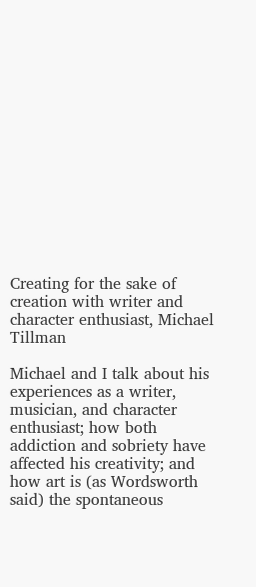Creating for the sake of creation with writer and character enthusiast, Michael Tillman

Michael and I talk about his experiences as a writer, musician, and character enthusiast; how both addiction and sobriety have affected his creativity; and how art is (as Wordsworth said) the spontaneous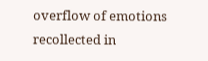overflow of emotions recollected in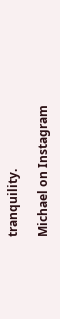tranquility.

Michael on Instagram